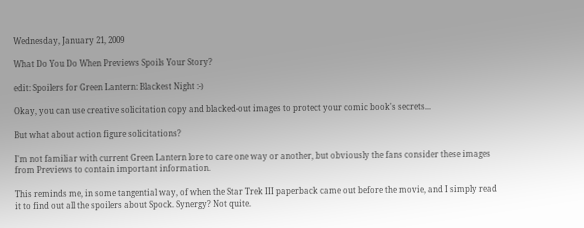Wednesday, January 21, 2009

What Do You Do When Previews Spoils Your Story?

edit: Spoilers for Green Lantern: Blackest Night :-)

Okay, you can use creative solicitation copy and blacked-out images to protect your comic book's secrets...

But what about action figure solicitations?

I'm not familiar with current Green Lantern lore to care one way or another, but obviously the fans consider these images from Previews to contain important information.

This reminds me, in some tangential way, of when the Star Trek III paperback came out before the movie, and I simply read it to find out all the spoilers about Spock. Synergy? Not quite.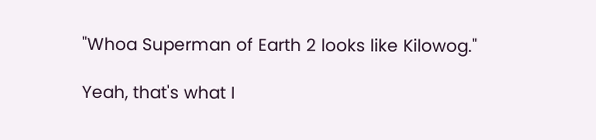"Whoa Superman of Earth 2 looks like Kilowog."

Yeah, that's what I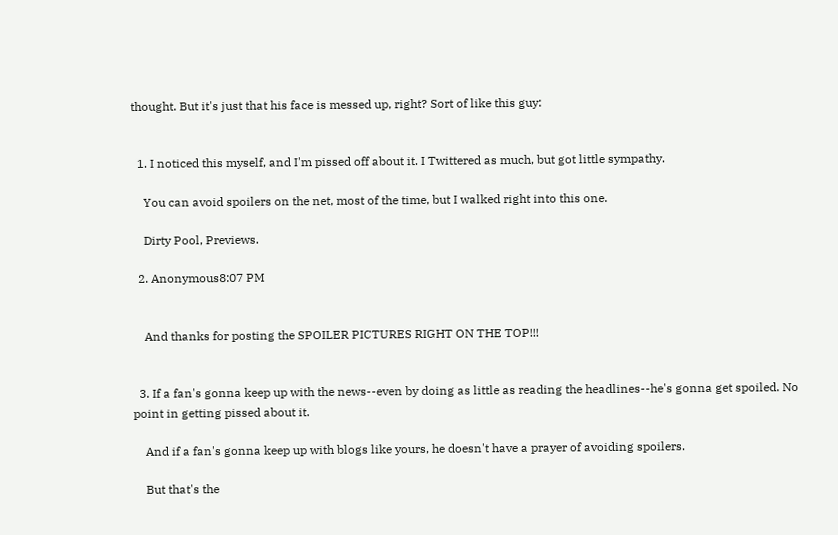thought. But it's just that his face is messed up, right? Sort of like this guy:


  1. I noticed this myself, and I'm pissed off about it. I Twittered as much, but got little sympathy.

    You can avoid spoilers on the net, most of the time, but I walked right into this one.

    Dirty Pool, Previews.

  2. Anonymous8:07 PM


    And thanks for posting the SPOILER PICTURES RIGHT ON THE TOP!!!


  3. If a fan's gonna keep up with the news--even by doing as little as reading the headlines--he's gonna get spoiled. No point in getting pissed about it.

    And if a fan's gonna keep up with blogs like yours, he doesn't have a prayer of avoiding spoilers.

    But that's the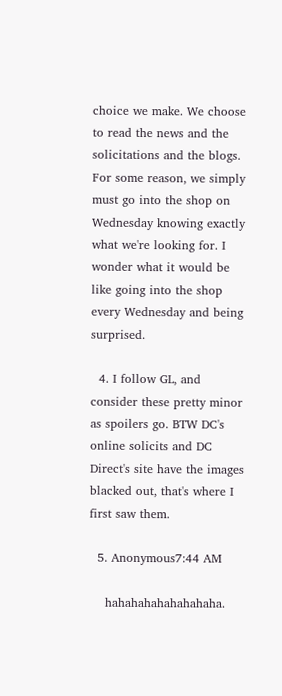choice we make. We choose to read the news and the solicitations and the blogs. For some reason, we simply must go into the shop on Wednesday knowing exactly what we're looking for. I wonder what it would be like going into the shop every Wednesday and being surprised.

  4. I follow GL, and consider these pretty minor as spoilers go. BTW DC's online solicits and DC Direct's site have the images blacked out, that's where I first saw them.

  5. Anonymous7:44 AM

    hahahahahahahahaha.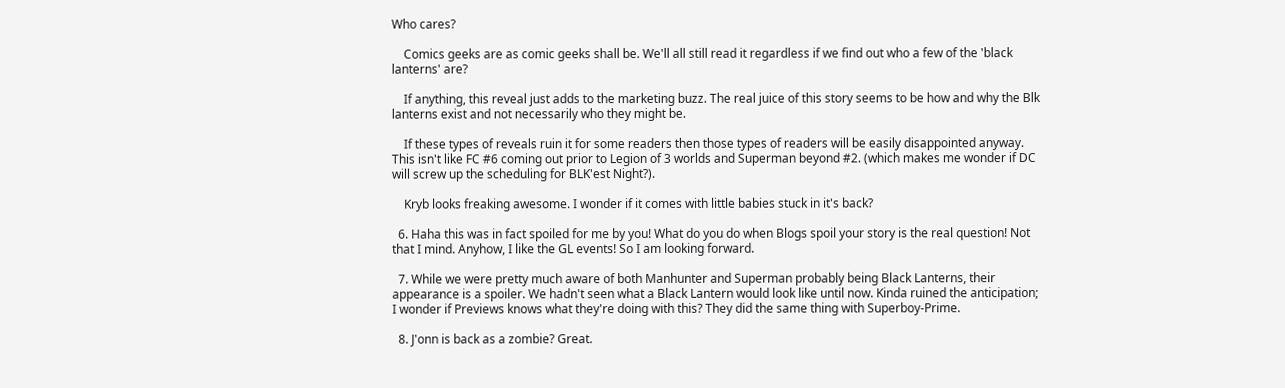Who cares?

    Comics geeks are as comic geeks shall be. We'll all still read it regardless if we find out who a few of the 'black lanterns' are?

    If anything, this reveal just adds to the marketing buzz. The real juice of this story seems to be how and why the Blk lanterns exist and not necessarily who they might be.

    If these types of reveals ruin it for some readers then those types of readers will be easily disappointed anyway. This isn't like FC #6 coming out prior to Legion of 3 worlds and Superman beyond #2. (which makes me wonder if DC will screw up the scheduling for BLK'est Night?).

    Kryb looks freaking awesome. I wonder if it comes with little babies stuck in it's back?

  6. Haha this was in fact spoiled for me by you! What do you do when Blogs spoil your story is the real question! Not that I mind. Anyhow, I like the GL events! So I am looking forward.

  7. While we were pretty much aware of both Manhunter and Superman probably being Black Lanterns, their appearance is a spoiler. We hadn't seen what a Black Lantern would look like until now. Kinda ruined the anticipation; I wonder if Previews knows what they're doing with this? They did the same thing with Superboy-Prime.

  8. J'onn is back as a zombie? Great.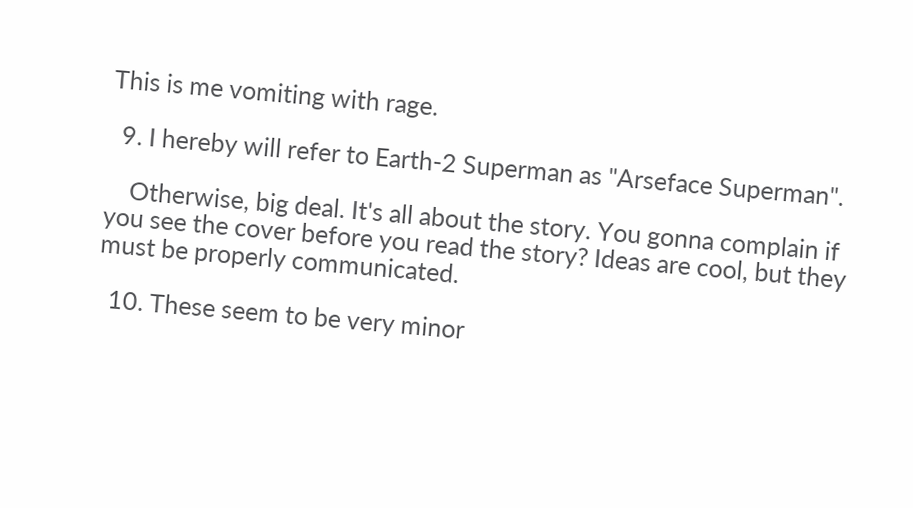This is me vomiting with rage.

  9. I hereby will refer to Earth-2 Superman as "Arseface Superman".

    Otherwise, big deal. It's all about the story. You gonna complain if you see the cover before you read the story? Ideas are cool, but they must be properly communicated.

  10. These seem to be very minor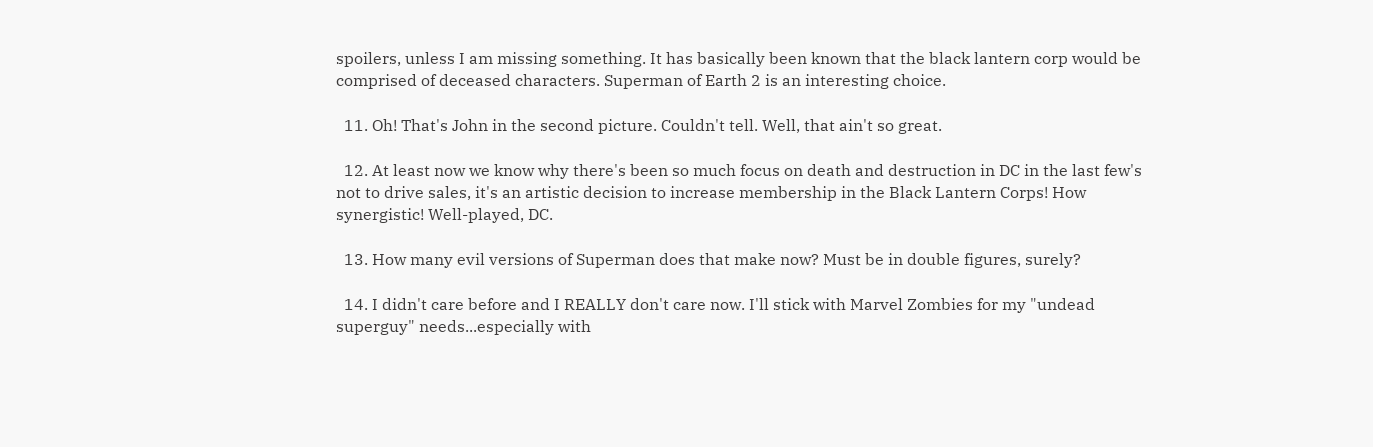spoilers, unless I am missing something. It has basically been known that the black lantern corp would be comprised of deceased characters. Superman of Earth 2 is an interesting choice.

  11. Oh! That's John in the second picture. Couldn't tell. Well, that ain't so great.

  12. At least now we know why there's been so much focus on death and destruction in DC in the last few's not to drive sales, it's an artistic decision to increase membership in the Black Lantern Corps! How synergistic! Well-played, DC.

  13. How many evil versions of Superman does that make now? Must be in double figures, surely?

  14. I didn't care before and I REALLY don't care now. I'll stick with Marvel Zombies for my "undead superguy" needs...especially with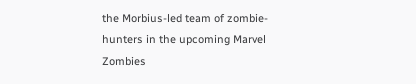the Morbius-led team of zombie-hunters in the upcoming Marvel Zombies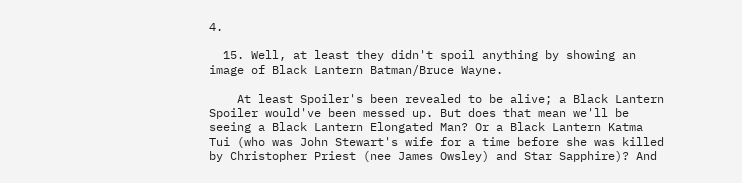4.

  15. Well, at least they didn't spoil anything by showing an image of Black Lantern Batman/Bruce Wayne.

    At least Spoiler's been revealed to be alive; a Black Lantern Spoiler would've been messed up. But does that mean we'll be seeing a Black Lantern Elongated Man? Or a Black Lantern Katma Tui (who was John Stewart's wife for a time before she was killed by Christopher Priest (nee James Owsley) and Star Sapphire)? And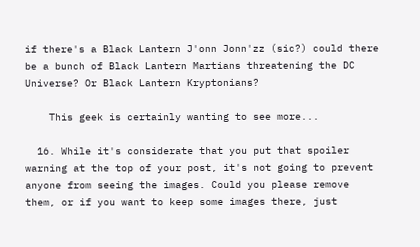if there's a Black Lantern J'onn Jonn'zz (sic?) could there be a bunch of Black Lantern Martians threatening the DC Universe? Or Black Lantern Kryptonians?

    This geek is certainly wanting to see more...

  16. While it's considerate that you put that spoiler warning at the top of your post, it's not going to prevent anyone from seeing the images. Could you please remove them, or if you want to keep some images there, just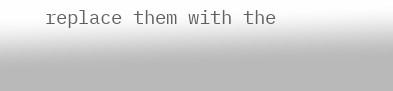replace them with the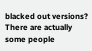blacked out versions? There are actually some people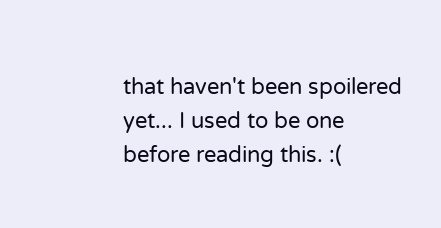that haven't been spoilered yet... I used to be one before reading this. :(